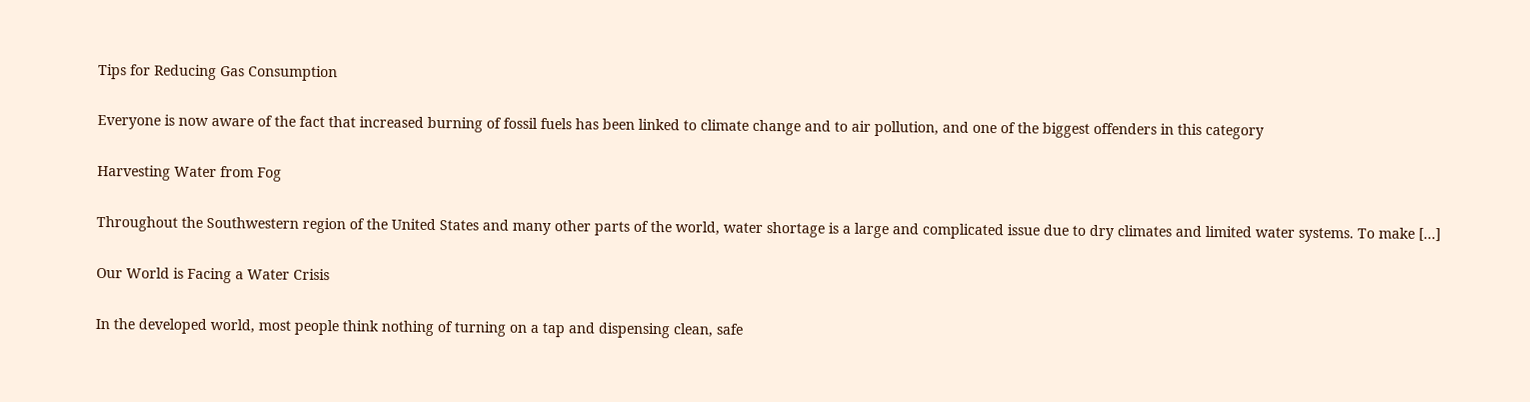Tips for Reducing Gas Consumption

Everyone is now aware of the fact that increased burning of fossil fuels has been linked to climate change and to air pollution, and one of the biggest offenders in this category

Harvesting Water from Fog

Throughout the Southwestern region of the United States and many other parts of the world, water shortage is a large and complicated issue due to dry climates and limited water systems. To make [...]

Our World is Facing a Water Crisis

In the developed world, most people think nothing of turning on a tap and dispensing clean, safe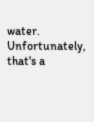water. Unfortunately, that's a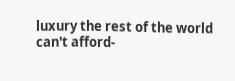luxury the rest of the world can't afford-